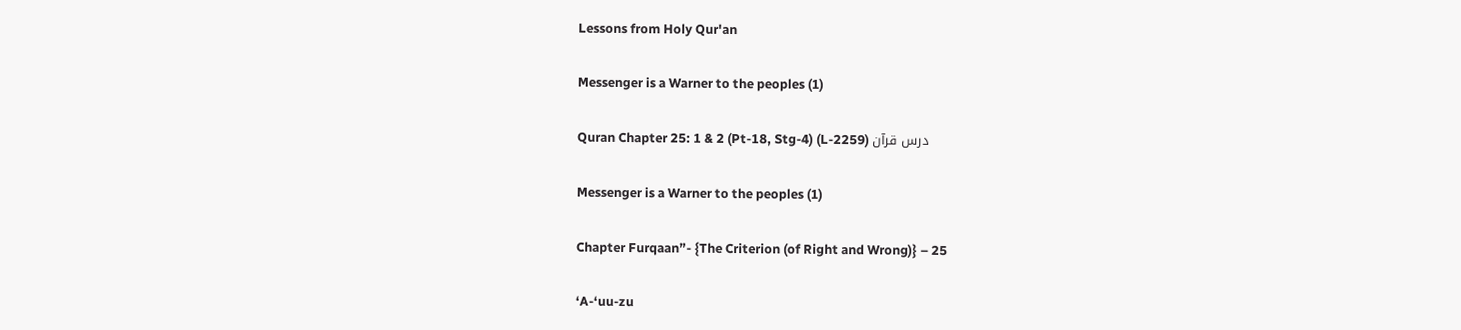Lessons from Holy Qur'an

Messenger is a Warner to the peoples (1)

Quran Chapter 25: 1 & 2 (Pt-18, Stg-4) (L-2259) درس قرآن

Messenger is a Warner to the peoples (1)

Chapter Furqaan”- {The Criterion (of Right and Wrong)} – 25

‘A-‘uu-zu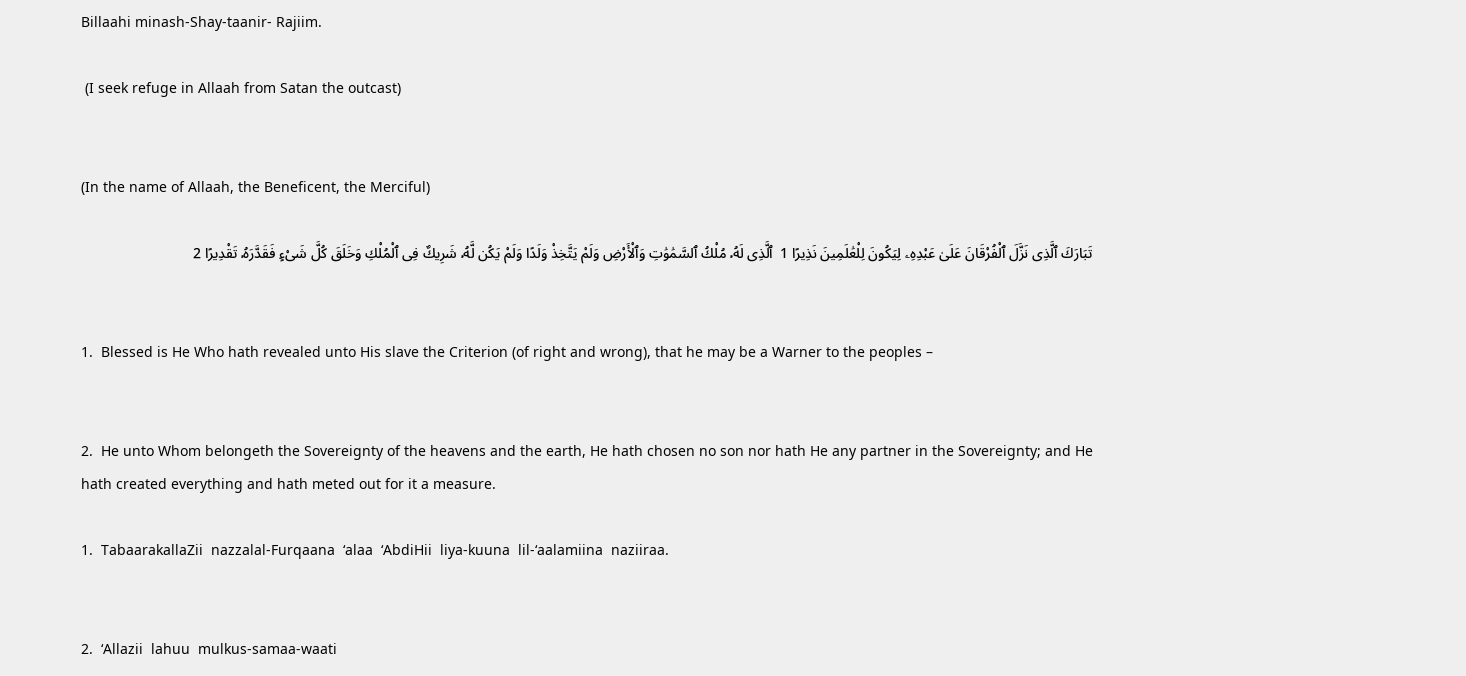Billaahi minash-Shay-taanir- Rajiim.

 (I seek refuge in Allaah from Satan the outcast)


(In the name of Allaah, the Beneficent, the Merciful)

تَبَارَكَ ٱلَّذِى نَزَّلَ ٱلْفُرْقَانَ عَلَىٰ عَبْدِهِۦ لِيَكُونَ لِلْعَٰلَمِينَ نَذِيرًا 1  ٱلَّذِى لَهُۥ مُلْكُ ٱلسَّمَٰوَٰتِ وَٱلْأَرْضِ وَلَمْ يَتَّخِذْ وَلَدًا وَلَمْ يَكُن لَّهُۥ شَرِيكٌ فِى ٱلْمُلْكِ وَخَلَقَ كُلَّ شَىْءٍ فَقَدَّرَهُۥ تَقْدِيرًا 2


1.  Blessed is He Who hath revealed unto His slave the Criterion (of right and wrong), that he may be a Warner to the peoples –


2.  He unto Whom belongeth the Sovereignty of the heavens and the earth, He hath chosen no son nor hath He any partner in the Sovereignty; and He hath created everything and hath meted out for it a measure.

1.  TabaarakallaZii  nazzalal-Furqaana  ‘alaa  ‘AbdiHii  liya-kuuna  lil-‘aalamiina  naziiraa.


2.  ‘Allazii  lahuu  mulkus-samaa-waati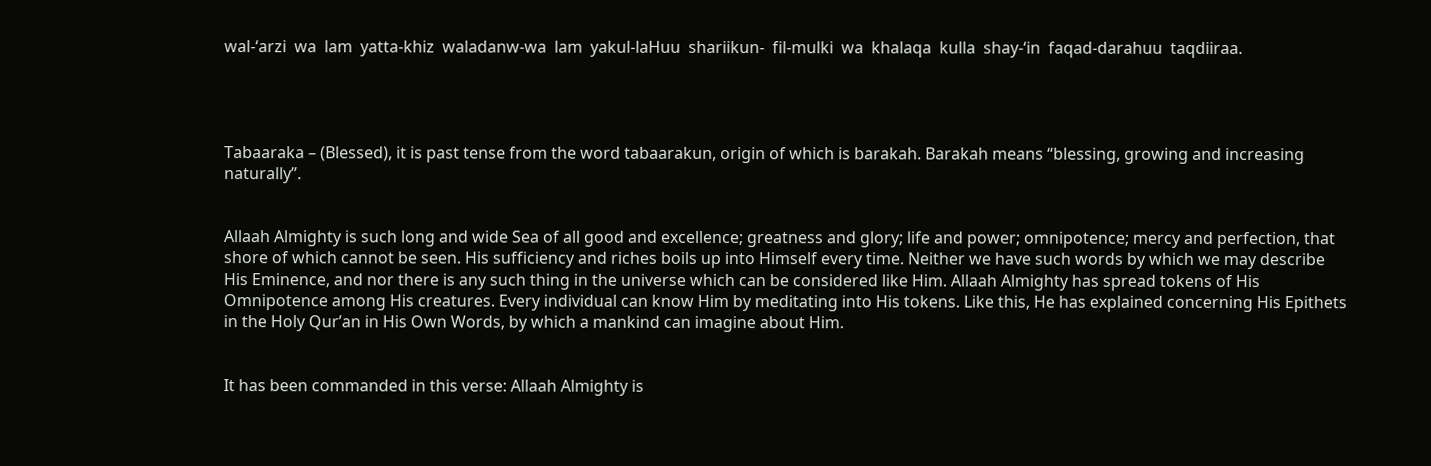wal-‘arzi  wa  lam  yatta-khiz  waladanw-wa  lam  yakul-laHuu  shariikun-  fil-mulki  wa  khalaqa  kulla  shay-‘in  faqad-darahuu  taqdiiraa.




Tabaaraka – (Blessed), it is past tense from the word tabaarakun, origin of which is barakah. Barakah means “blessing, growing and increasing naturally”.


Allaah Almighty is such long and wide Sea of all good and excellence; greatness and glory; life and power; omnipotence; mercy and perfection, that shore of which cannot be seen. His sufficiency and riches boils up into Himself every time. Neither we have such words by which we may describe His Eminence, and nor there is any such thing in the universe which can be considered like Him. Allaah Almighty has spread tokens of His Omnipotence among His creatures. Every individual can know Him by meditating into His tokens. Like this, He has explained concerning His Epithets in the Holy Qur’an in His Own Words, by which a mankind can imagine about Him.


It has been commanded in this verse: Allaah Almighty is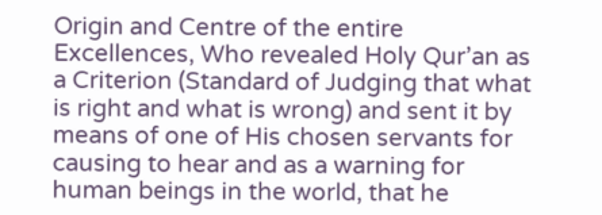Origin and Centre of the entire Excellences, Who revealed Holy Qur’an as a Criterion (Standard of Judging that what is right and what is wrong) and sent it by means of one of His chosen servants for causing to hear and as a warning for human beings in the world, that he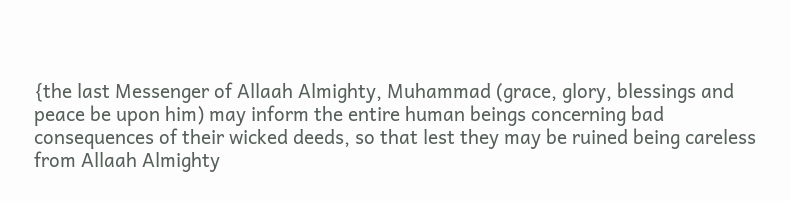{the last Messenger of Allaah Almighty, Muhammad (grace, glory, blessings and peace be upon him) may inform the entire human beings concerning bad consequences of their wicked deeds, so that lest they may be ruined being careless from Allaah Almighty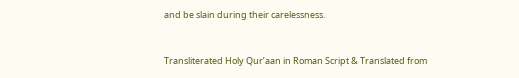and be slain during their carelessness.


Transliterated Holy Qur’aan in Roman Script & Translated from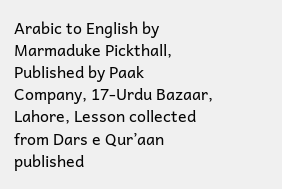Arabic to English by Marmaduke Pickthall, Published by Paak Company, 17-Urdu Bazaar, Lahore, Lesson collected from Dars e Qur’aan published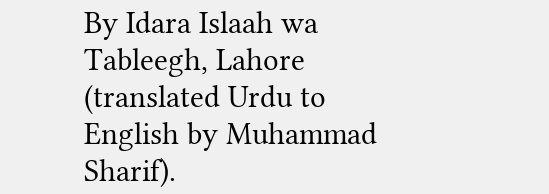By Idara Islaah wa Tableegh, Lahore (translated Urdu to English by Muhammad Sharif).